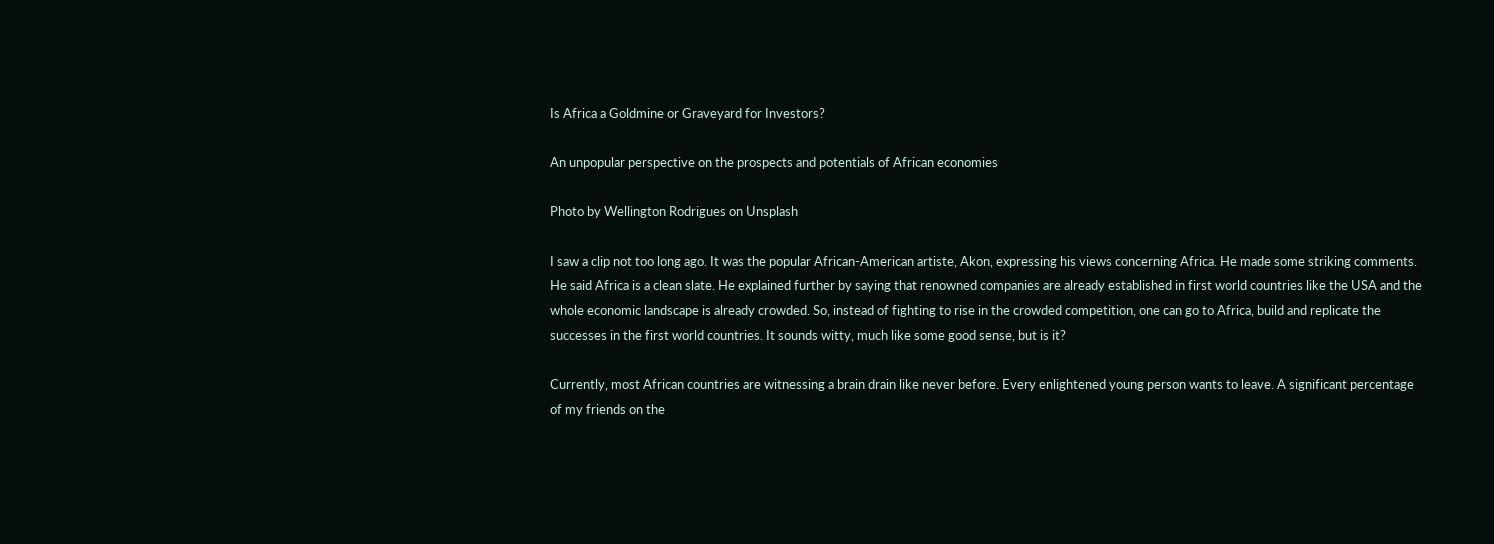Is Africa a Goldmine or Graveyard for Investors?

An unpopular perspective on the prospects and potentials of African economies

Photo by Wellington Rodrigues on Unsplash

I saw a clip not too long ago. It was the popular African-American artiste, Akon, expressing his views concerning Africa. He made some striking comments. He said Africa is a clean slate. He explained further by saying that renowned companies are already established in first world countries like the USA and the whole economic landscape is already crowded. So, instead of fighting to rise in the crowded competition, one can go to Africa, build and replicate the successes in the first world countries. It sounds witty, much like some good sense, but is it?

Currently, most African countries are witnessing a brain drain like never before. Every enlightened young person wants to leave. A significant percentage of my friends on the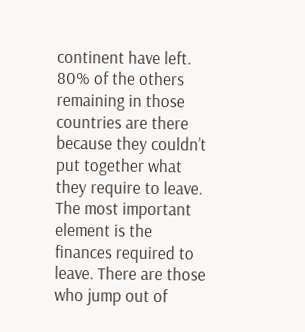continent have left. 80% of the others remaining in those countries are there because they couldn’t put together what they require to leave. The most important element is the finances required to leave. There are those who jump out of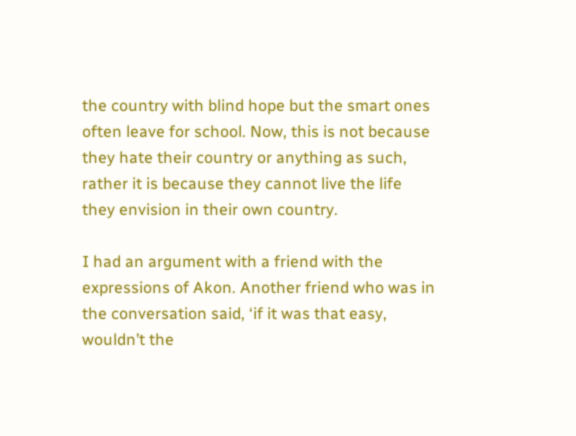the country with blind hope but the smart ones often leave for school. Now, this is not because they hate their country or anything as such, rather it is because they cannot live the life they envision in their own country.

I had an argument with a friend with the expressions of Akon. Another friend who was in the conversation said, ‘if it was that easy, wouldn’t the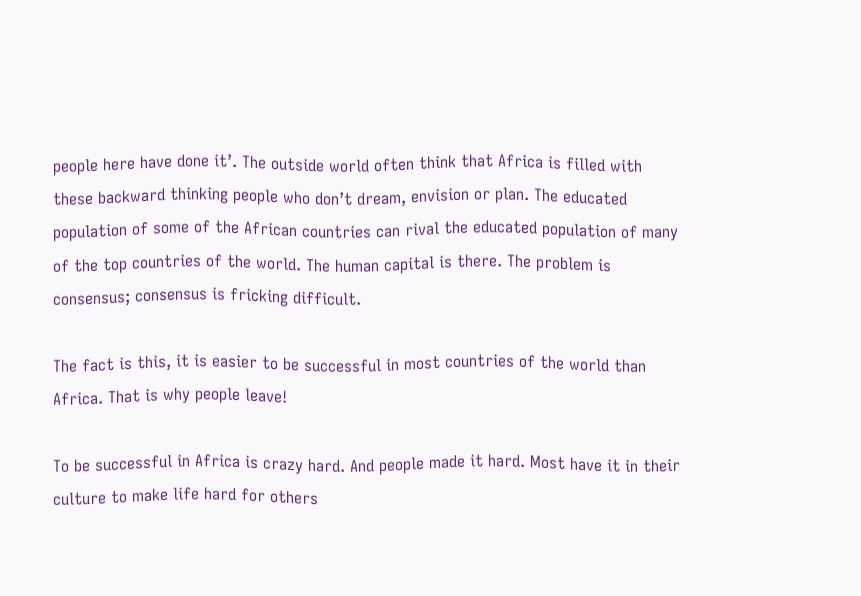people here have done it’. The outside world often think that Africa is filled with these backward thinking people who don’t dream, envision or plan. The educated population of some of the African countries can rival the educated population of many of the top countries of the world. The human capital is there. The problem is consensus; consensus is fricking difficult.

The fact is this, it is easier to be successful in most countries of the world than Africa. That is why people leave!

To be successful in Africa is crazy hard. And people made it hard. Most have it in their culture to make life hard for others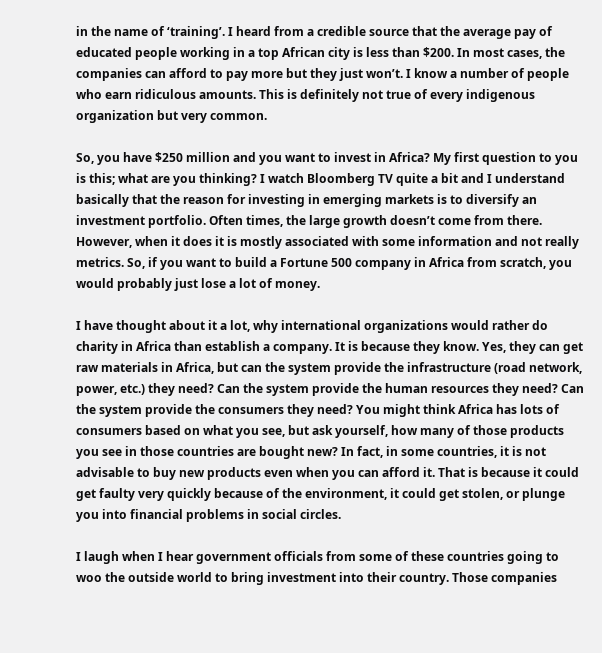in the name of ‘training’. I heard from a credible source that the average pay of educated people working in a top African city is less than $200. In most cases, the companies can afford to pay more but they just won’t. I know a number of people who earn ridiculous amounts. This is definitely not true of every indigenous organization but very common.

So, you have $250 million and you want to invest in Africa? My first question to you is this; what are you thinking? I watch Bloomberg TV quite a bit and I understand basically that the reason for investing in emerging markets is to diversify an investment portfolio. Often times, the large growth doesn’t come from there. However, when it does it is mostly associated with some information and not really metrics. So, if you want to build a Fortune 500 company in Africa from scratch, you would probably just lose a lot of money.

I have thought about it a lot, why international organizations would rather do charity in Africa than establish a company. It is because they know. Yes, they can get raw materials in Africa, but can the system provide the infrastructure (road network, power, etc.) they need? Can the system provide the human resources they need? Can the system provide the consumers they need? You might think Africa has lots of consumers based on what you see, but ask yourself, how many of those products you see in those countries are bought new? In fact, in some countries, it is not advisable to buy new products even when you can afford it. That is because it could get faulty very quickly because of the environment, it could get stolen, or plunge you into financial problems in social circles.

I laugh when I hear government officials from some of these countries going to woo the outside world to bring investment into their country. Those companies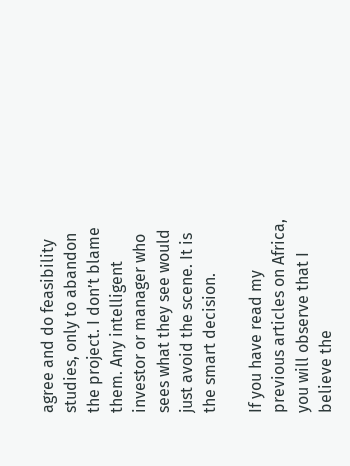agree and do feasibility studies, only to abandon the project. I don’t blame them. Any intelligent investor or manager who sees what they see would just avoid the scene. It is the smart decision.

If you have read my previous articles on Africa, you will observe that I believe the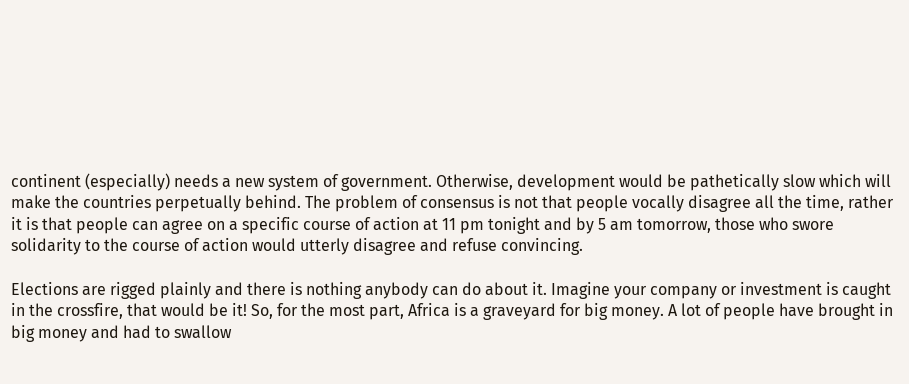continent (especially) needs a new system of government. Otherwise, development would be pathetically slow which will make the countries perpetually behind. The problem of consensus is not that people vocally disagree all the time, rather it is that people can agree on a specific course of action at 11 pm tonight and by 5 am tomorrow, those who swore solidarity to the course of action would utterly disagree and refuse convincing.

Elections are rigged plainly and there is nothing anybody can do about it. Imagine your company or investment is caught in the crossfire, that would be it! So, for the most part, Africa is a graveyard for big money. A lot of people have brought in big money and had to swallow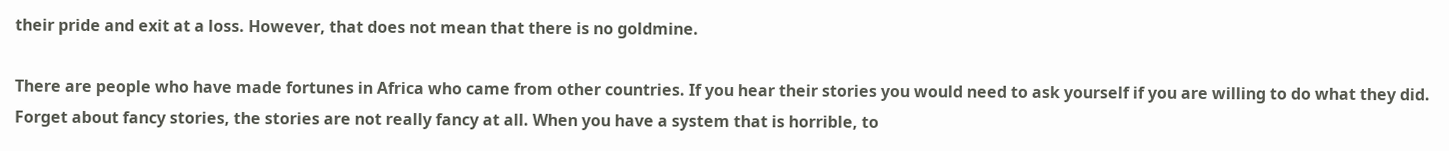their pride and exit at a loss. However, that does not mean that there is no goldmine.

There are people who have made fortunes in Africa who came from other countries. If you hear their stories you would need to ask yourself if you are willing to do what they did. Forget about fancy stories, the stories are not really fancy at all. When you have a system that is horrible, to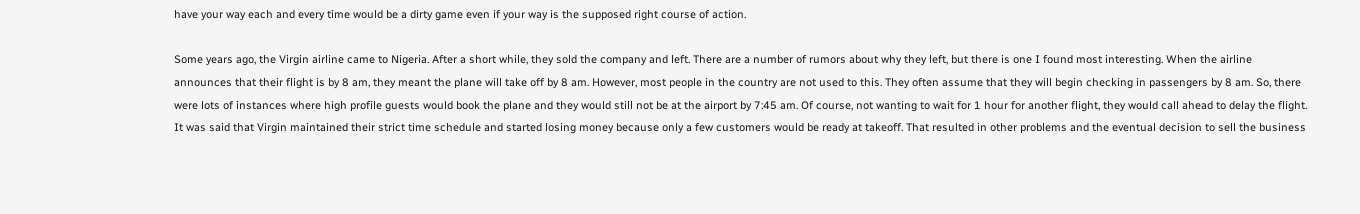have your way each and every time would be a dirty game even if your way is the supposed right course of action.

Some years ago, the Virgin airline came to Nigeria. After a short while, they sold the company and left. There are a number of rumors about why they left, but there is one I found most interesting. When the airline announces that their flight is by 8 am, they meant the plane will take off by 8 am. However, most people in the country are not used to this. They often assume that they will begin checking in passengers by 8 am. So, there were lots of instances where high profile guests would book the plane and they would still not be at the airport by 7:45 am. Of course, not wanting to wait for 1 hour for another flight, they would call ahead to delay the flight. It was said that Virgin maintained their strict time schedule and started losing money because only a few customers would be ready at takeoff. That resulted in other problems and the eventual decision to sell the business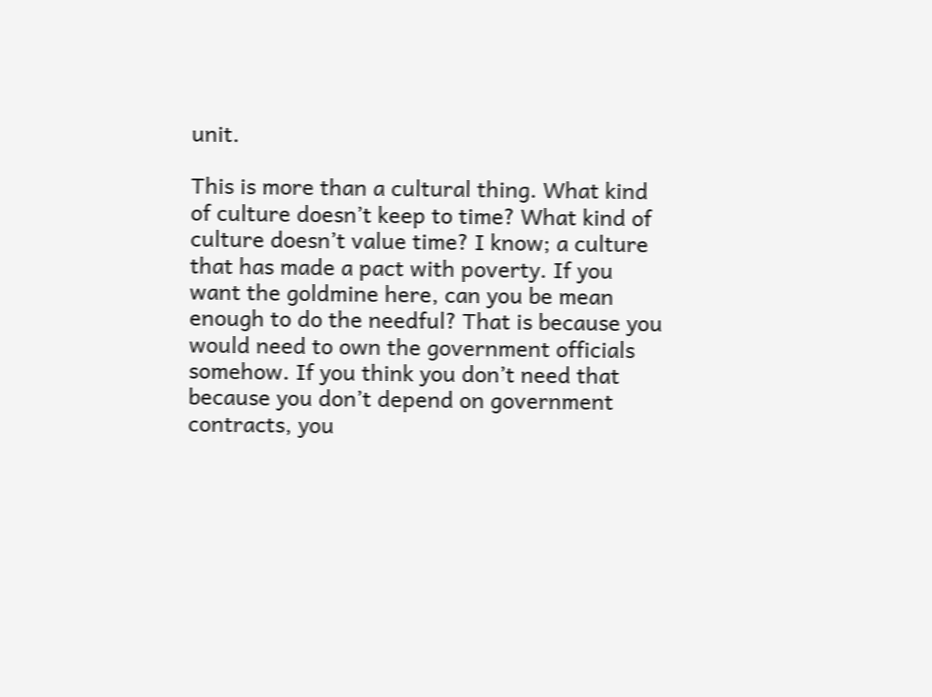unit.

This is more than a cultural thing. What kind of culture doesn’t keep to time? What kind of culture doesn’t value time? I know; a culture that has made a pact with poverty. If you want the goldmine here, can you be mean enough to do the needful? That is because you would need to own the government officials somehow. If you think you don’t need that because you don’t depend on government contracts, you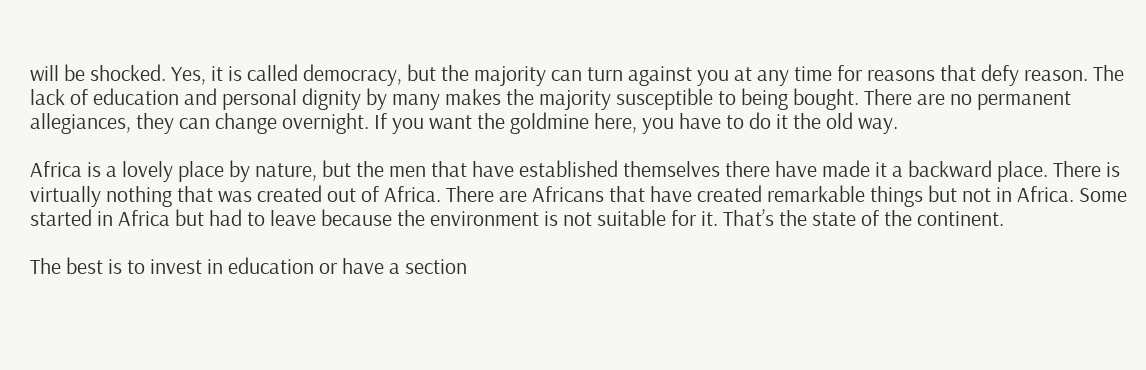will be shocked. Yes, it is called democracy, but the majority can turn against you at any time for reasons that defy reason. The lack of education and personal dignity by many makes the majority susceptible to being bought. There are no permanent allegiances, they can change overnight. If you want the goldmine here, you have to do it the old way.

Africa is a lovely place by nature, but the men that have established themselves there have made it a backward place. There is virtually nothing that was created out of Africa. There are Africans that have created remarkable things but not in Africa. Some started in Africa but had to leave because the environment is not suitable for it. That’s the state of the continent.

The best is to invest in education or have a section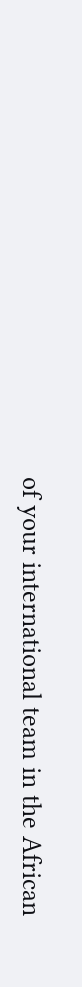of your international team in the African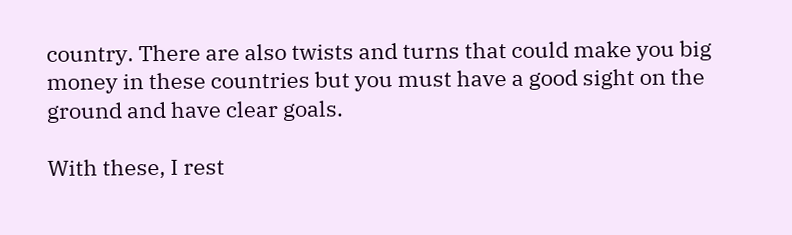country. There are also twists and turns that could make you big money in these countries but you must have a good sight on the ground and have clear goals.

With these, I rest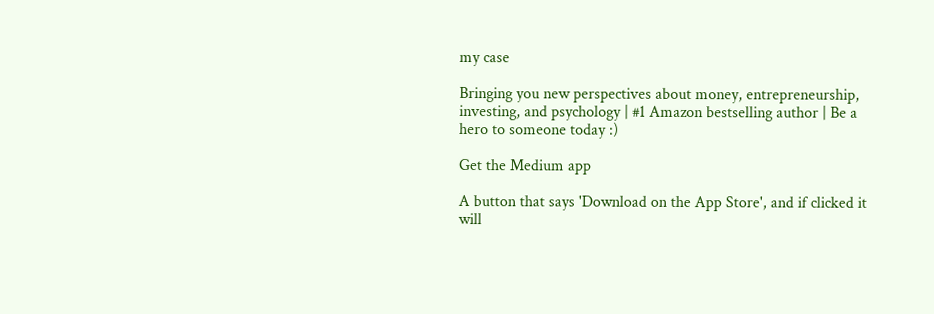my case

Bringing you new perspectives about money, entrepreneurship, investing, and psychology | #1 Amazon bestselling author | Be a hero to someone today :)

Get the Medium app

A button that says 'Download on the App Store', and if clicked it will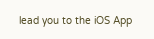lead you to the iOS App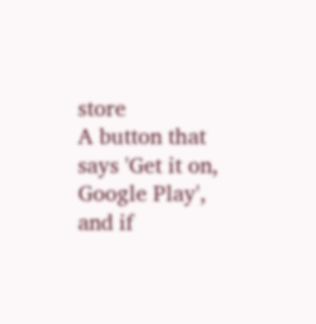store
A button that says 'Get it on, Google Play', and if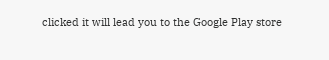clicked it will lead you to the Google Play store